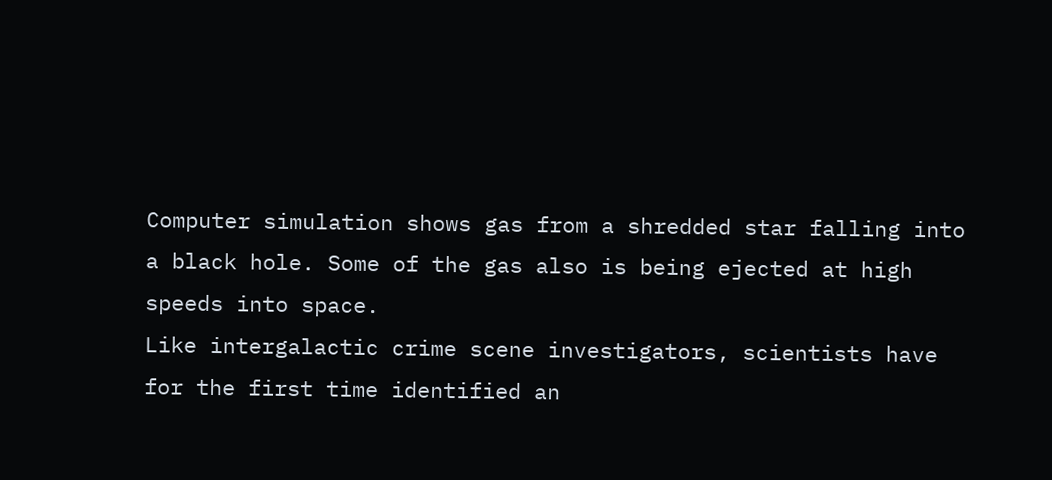Computer simulation shows gas from a shredded star falling into a black hole. Some of the gas also is being ejected at high speeds into space.
Like intergalactic crime scene investigators, scientists have for the first time identified an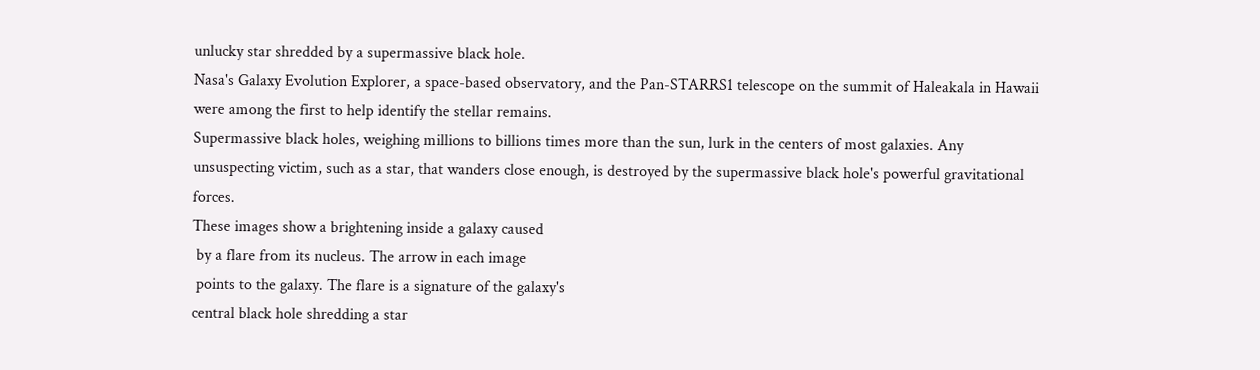unlucky star shredded by a supermassive black hole.
Nasa's Galaxy Evolution Explorer, a space-based observatory, and the Pan-STARRS1 telescope on the summit of Haleakala in Hawaii were among the first to help identify the stellar remains.
Supermassive black holes, weighing millions to billions times more than the sun, lurk in the centers of most galaxies. Any unsuspecting victim, such as a star, that wanders close enough, is destroyed by the supermassive black hole's powerful gravitational forces.
These images show a brightening inside a galaxy caused
 by a flare from its nucleus. The arrow in each image
 points to the galaxy. The flare is a signature of the galaxy's
central black hole shredding a star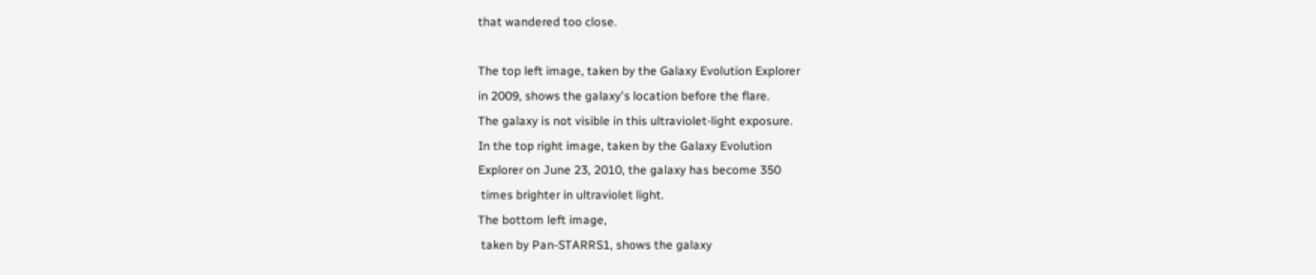that wandered too close.

The top left image, taken by the Galaxy Evolution Explorer
in 2009, shows the galaxy's location before the flare.
The galaxy is not visible in this ultraviolet-light exposure.
In the top right image, taken by the Galaxy Evolution
Explorer on June 23, 2010, the galaxy has become 350
 times brighter in ultraviolet light.
The bottom left image,
 taken by Pan-STARRS1, shows the galaxy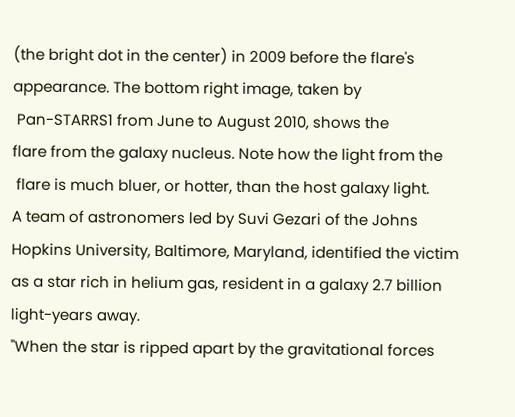(the bright dot in the center) in 2009 before the flare's
appearance. The bottom right image, taken by
 Pan-STARRS1 from June to August 2010, shows the
flare from the galaxy nucleus. Note how the light from the
 flare is much bluer, or hotter, than the host galaxy light.
A team of astronomers led by Suvi Gezari of the Johns Hopkins University, Baltimore, Maryland, identified the victim as a star rich in helium gas, resident in a galaxy 2.7 billion light-years away.
"When the star is ripped apart by the gravitational forces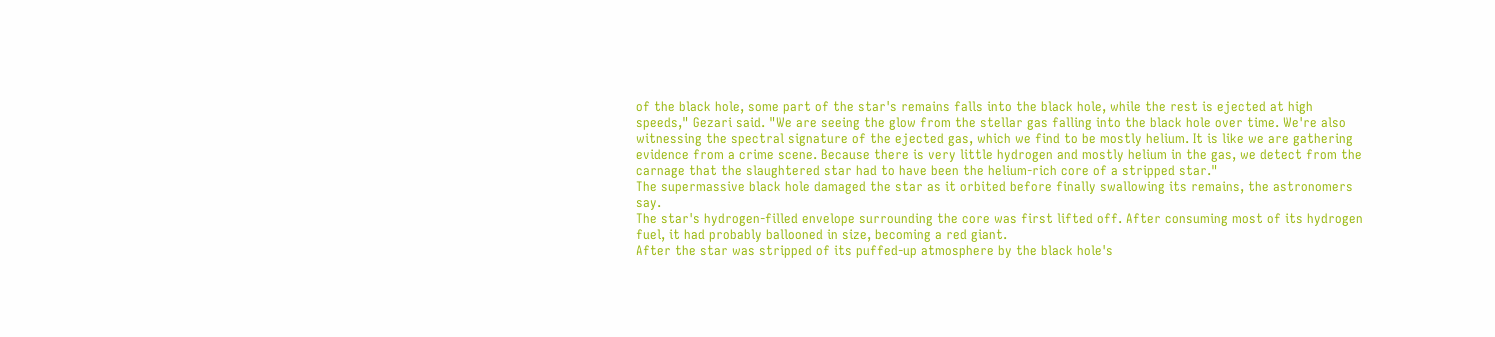of the black hole, some part of the star's remains falls into the black hole, while the rest is ejected at high speeds," Gezari said. "We are seeing the glow from the stellar gas falling into the black hole over time. We're also witnessing the spectral signature of the ejected gas, which we find to be mostly helium. It is like we are gathering evidence from a crime scene. Because there is very little hydrogen and mostly helium in the gas, we detect from the carnage that the slaughtered star had to have been the helium-rich core of a stripped star."
The supermassive black hole damaged the star as it orbited before finally swallowing its remains, the astronomers say.
The star's hydrogen-filled envelope surrounding the core was first lifted off. After consuming most of its hydrogen fuel, it had probably ballooned in size, becoming a red giant.
After the star was stripped of its puffed-up atmosphere by the black hole's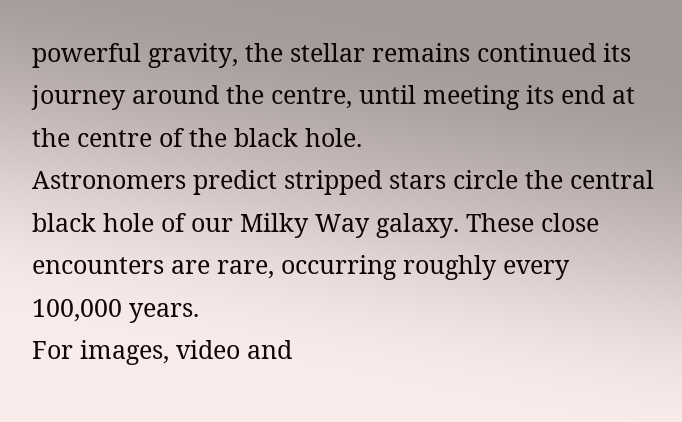powerful gravity, the stellar remains continued its journey around the centre, until meeting its end at the centre of the black hole.
Astronomers predict stripped stars circle the central black hole of our Milky Way galaxy. These close encounters are rare, occurring roughly every 100,000 years.
For images, video and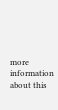more information about this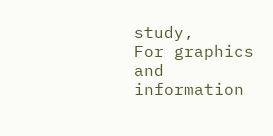study,
For graphics and information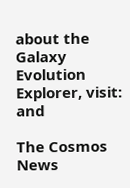about the Galaxy Evolution Explorer, visit: and

The Cosmos News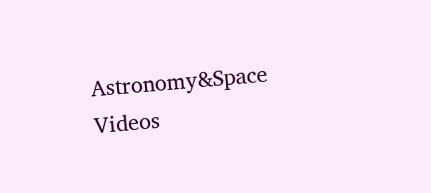Astronomy&Space Videos